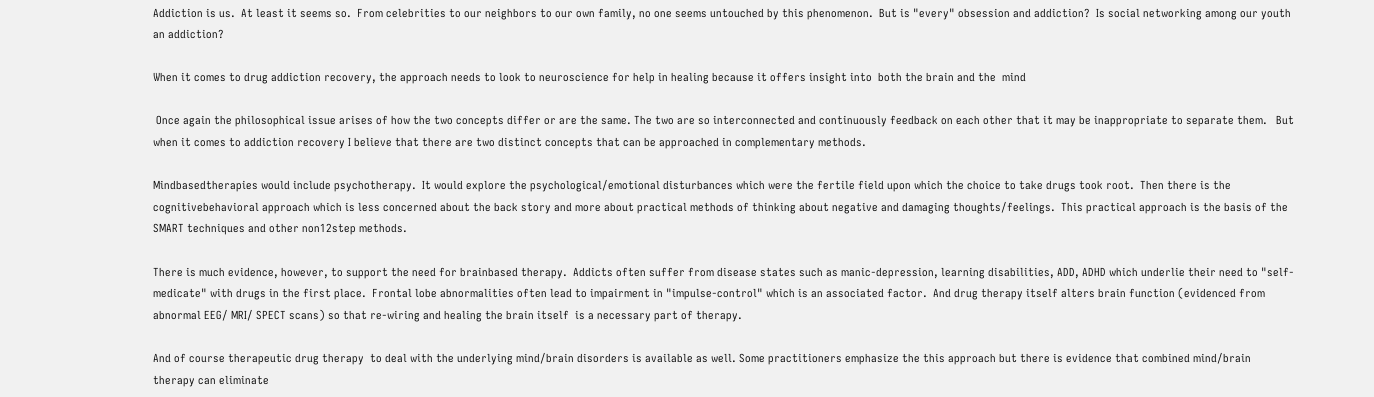Addiction is us.  At least it seems so.  From celebrities to our neighbors to our own family, no one seems untouched by this phenomenon.  But is "every" obsession and addiction?  Is social networking among our youth an addiction?

When it comes to drug addiction recovery, the approach needs to look to neuroscience for help in healing because it offers insight into  both the brain and the  mind

 Once again the philosophical issue arises of how the two concepts differ or are the same. The two are so interconnected and continuously feedback on each other that it may be inappropriate to separate them.   But when it comes to addiction recovery I believe that there are two distinct concepts that can be approached in complementary methods.

Mindbasedtherapies would include psychotherapy.  It would explore the psychological/emotional disturbances which were the fertile field upon which the choice to take drugs took root.  Then there is the cognitivebehavioral approach which is less concerned about the back story and more about practical methods of thinking about negative and damaging thoughts/feelings.  This practical approach is the basis of the SMART techniques and other non12step methods.

There is much evidence, however, to support the need for brainbased therapy.  Addicts often suffer from disease states such as manic-depression, learning disabilities, ADD, ADHD which underlie their need to "self-medicate" with drugs in the first place.  Frontal lobe abnormalities often lead to impairment in "impulse-control" which is an associated factor.  And drug therapy itself alters brain function (evidenced from abnormal EEG/ MRI/ SPECT scans) so that re-wiring and healing the brain itself  is a necessary part of therapy.

And of course therapeutic drug therapy  to deal with the underlying mind/brain disorders is available as well. Some practitioners emphasize the this approach but there is evidence that combined mind/brain therapy can eliminate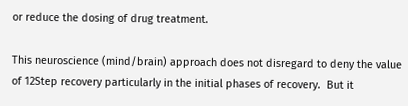or reduce the dosing of drug treatment.

This neuroscience (mind/brain) approach does not disregard to deny the value of 12Step recovery particularly in the initial phases of recovery.  But it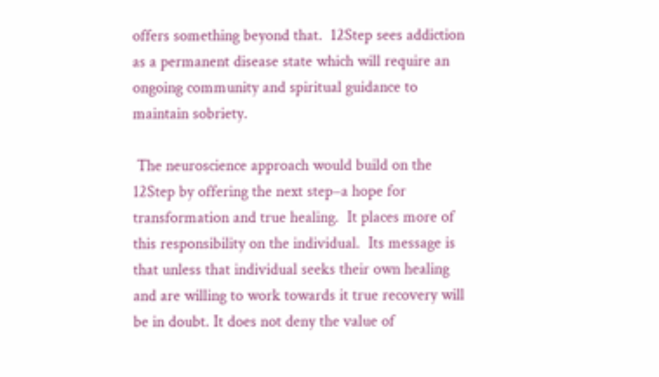offers something beyond that.  12Step sees addiction as a permanent disease state which will require an ongoing community and spiritual guidance to maintain sobriety.

 The neuroscience approach would build on the 12Step by offering the next step–a hope for transformation and true healing.  It places more of this responsibility on the individual.  Its message is that unless that individual seeks their own healing and are willing to work towards it true recovery will be in doubt. It does not deny the value of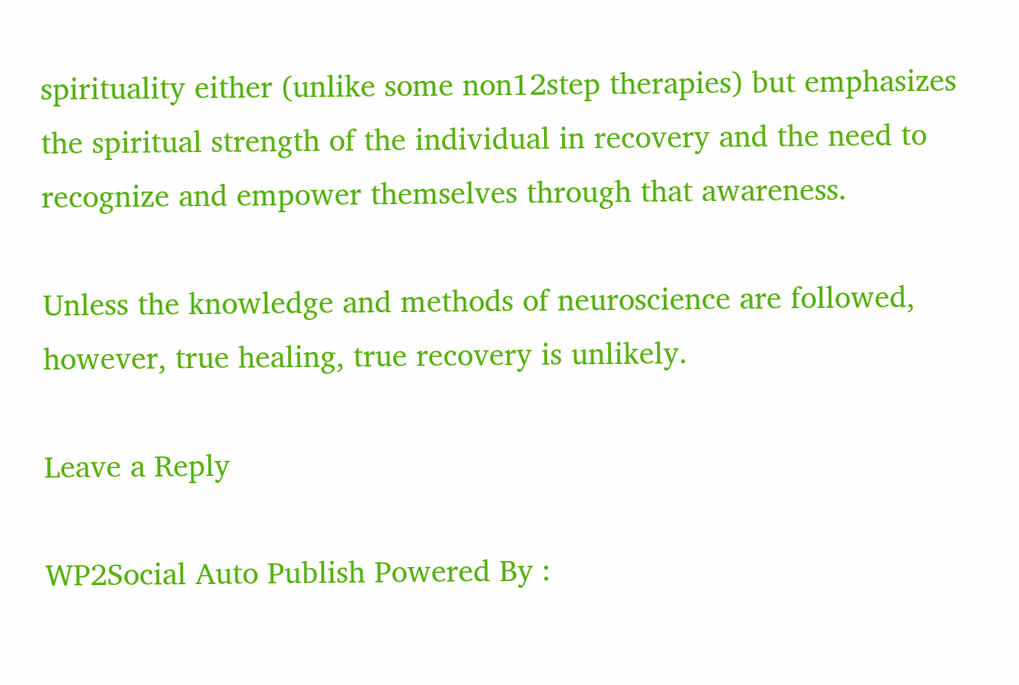spirituality either (unlike some non12step therapies) but emphasizes the spiritual strength of the individual in recovery and the need to recognize and empower themselves through that awareness.

Unless the knowledge and methods of neuroscience are followed, however, true healing, true recovery is unlikely.

Leave a Reply

WP2Social Auto Publish Powered By :